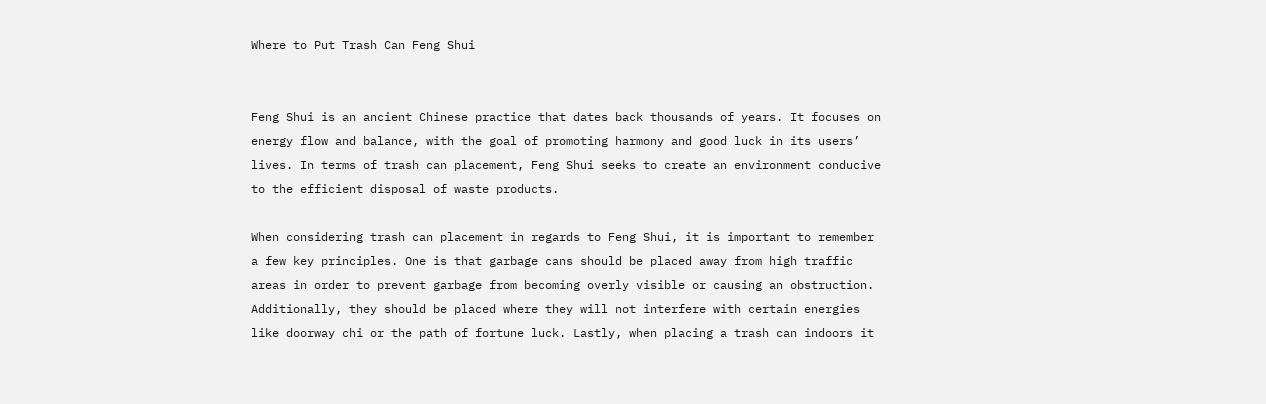Where to Put Trash Can Feng Shui


Feng Shui is an ancient Chinese practice that dates back thousands of years. It focuses on energy flow and balance, with the goal of promoting harmony and good luck in its users’ lives. In terms of trash can placement, Feng Shui seeks to create an environment conducive to the efficient disposal of waste products.

When considering trash can placement in regards to Feng Shui, it is important to remember a few key principles. One is that garbage cans should be placed away from high traffic areas in order to prevent garbage from becoming overly visible or causing an obstruction. Additionally, they should be placed where they will not interfere with certain energies like doorway chi or the path of fortune luck. Lastly, when placing a trash can indoors it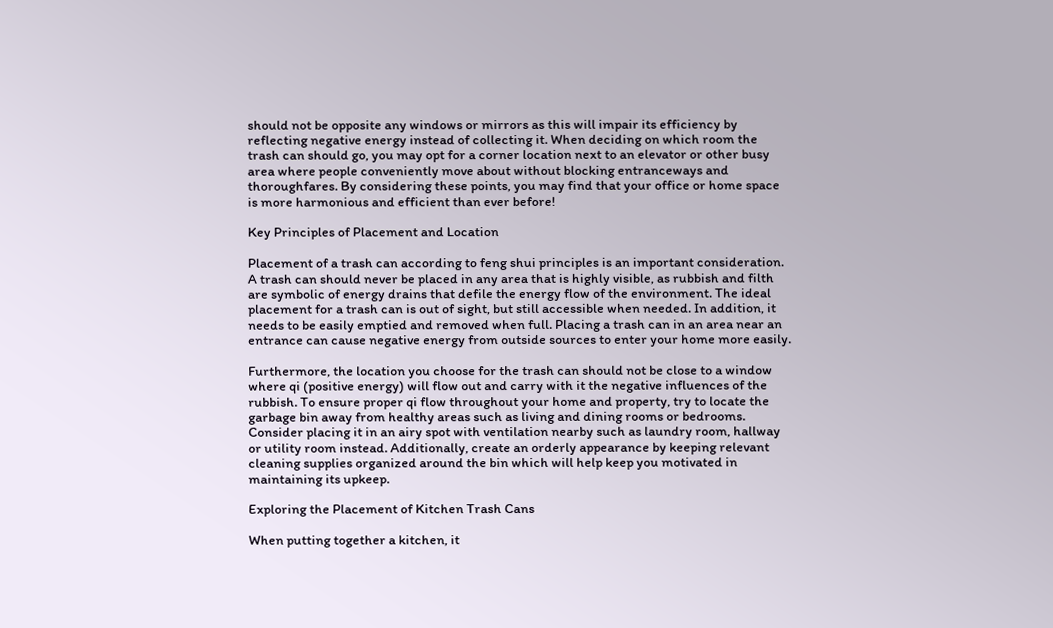should not be opposite any windows or mirrors as this will impair its efficiency by reflecting negative energy instead of collecting it. When deciding on which room the trash can should go, you may opt for a corner location next to an elevator or other busy area where people conveniently move about without blocking entranceways and thoroughfares. By considering these points, you may find that your office or home space is more harmonious and efficient than ever before!

Key Principles of Placement and Location

Placement of a trash can according to feng shui principles is an important consideration. A trash can should never be placed in any area that is highly visible, as rubbish and filth are symbolic of energy drains that defile the energy flow of the environment. The ideal placement for a trash can is out of sight, but still accessible when needed. In addition, it needs to be easily emptied and removed when full. Placing a trash can in an area near an entrance can cause negative energy from outside sources to enter your home more easily.

Furthermore, the location you choose for the trash can should not be close to a window where qi (positive energy) will flow out and carry with it the negative influences of the rubbish. To ensure proper qi flow throughout your home and property, try to locate the garbage bin away from healthy areas such as living and dining rooms or bedrooms. Consider placing it in an airy spot with ventilation nearby such as laundry room, hallway or utility room instead. Additionally, create an orderly appearance by keeping relevant cleaning supplies organized around the bin which will help keep you motivated in maintaining its upkeep.

Exploring the Placement of Kitchen Trash Cans

When putting together a kitchen, it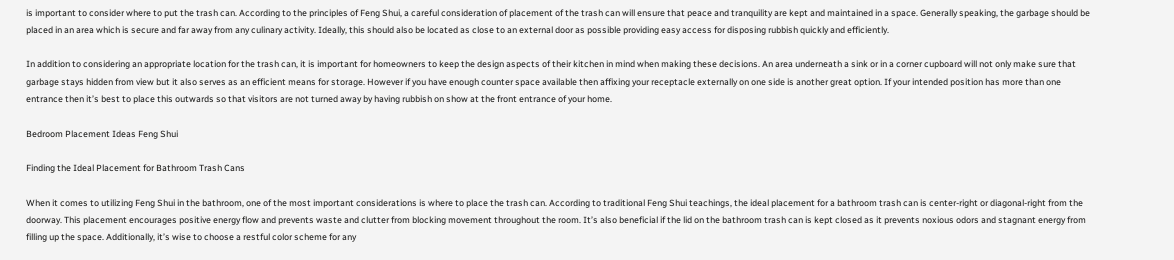is important to consider where to put the trash can. According to the principles of Feng Shui, a careful consideration of placement of the trash can will ensure that peace and tranquility are kept and maintained in a space. Generally speaking, the garbage should be placed in an area which is secure and far away from any culinary activity. Ideally, this should also be located as close to an external door as possible providing easy access for disposing rubbish quickly and efficiently.

In addition to considering an appropriate location for the trash can, it is important for homeowners to keep the design aspects of their kitchen in mind when making these decisions. An area underneath a sink or in a corner cupboard will not only make sure that garbage stays hidden from view but it also serves as an efficient means for storage. However if you have enough counter space available then affixing your receptacle externally on one side is another great option. If your intended position has more than one entrance then it’s best to place this outwards so that visitors are not turned away by having rubbish on show at the front entrance of your home.

Bedroom Placement Ideas Feng Shui

Finding the Ideal Placement for Bathroom Trash Cans

When it comes to utilizing Feng Shui in the bathroom, one of the most important considerations is where to place the trash can. According to traditional Feng Shui teachings, the ideal placement for a bathroom trash can is center-right or diagonal-right from the doorway. This placement encourages positive energy flow and prevents waste and clutter from blocking movement throughout the room. It’s also beneficial if the lid on the bathroom trash can is kept closed as it prevents noxious odors and stagnant energy from filling up the space. Additionally, it’s wise to choose a restful color scheme for any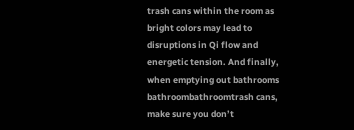trash cans within the room as bright colors may lead to disruptions in Qi flow and energetic tension. And finally, when emptying out bathrooms bathroombathroomtrash cans, make sure you don’t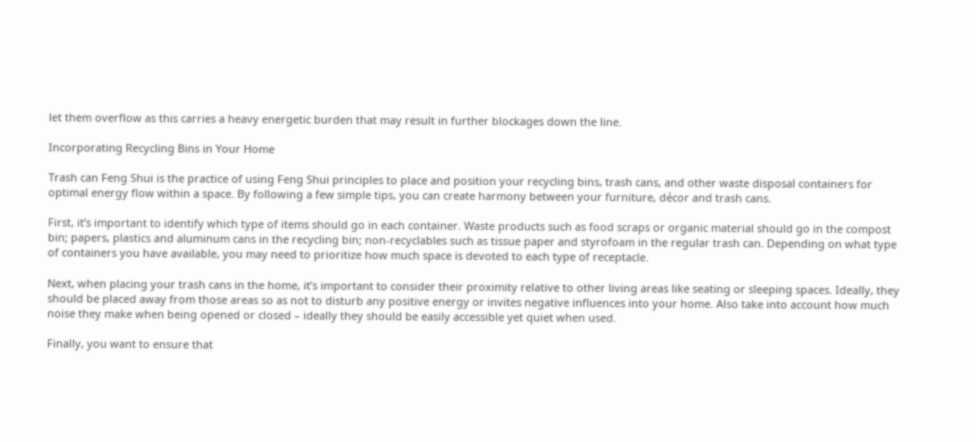let them overflow as this carries a heavy energetic burden that may result in further blockages down the line.

Incorporating Recycling Bins in Your Home

Trash can Feng Shui is the practice of using Feng Shui principles to place and position your recycling bins, trash cans, and other waste disposal containers for optimal energy flow within a space. By following a few simple tips, you can create harmony between your furniture, décor and trash cans.

First, it’s important to identify which type of items should go in each container. Waste products such as food scraps or organic material should go in the compost bin; papers, plastics and aluminum cans in the recycling bin; non-recyclables such as tissue paper and styrofoam in the regular trash can. Depending on what type of containers you have available, you may need to prioritize how much space is devoted to each type of receptacle.

Next, when placing your trash cans in the home, it’s important to consider their proximity relative to other living areas like seating or sleeping spaces. Ideally, they should be placed away from those areas so as not to disturb any positive energy or invites negative influences into your home. Also take into account how much noise they make when being opened or closed – ideally they should be easily accessible yet quiet when used.

Finally, you want to ensure that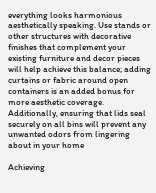everything looks harmonious aesthetically speaking. Use stands or other structures with decorative finishes that complement your existing furniture and decor pieces will help achieve this balance; adding curtains or fabric around open containers is an added bonus for more aesthetic coverage. Additionally, ensuring that lids seal securely on all bins will prevent any unwanted odors from lingering about in your home

Achieving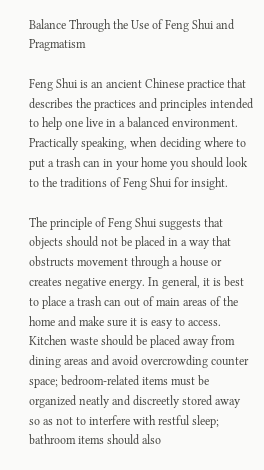Balance Through the Use of Feng Shui and Pragmatism

Feng Shui is an ancient Chinese practice that describes the practices and principles intended to help one live in a balanced environment. Practically speaking, when deciding where to put a trash can in your home you should look to the traditions of Feng Shui for insight.

The principle of Feng Shui suggests that objects should not be placed in a way that obstructs movement through a house or creates negative energy. In general, it is best to place a trash can out of main areas of the home and make sure it is easy to access. Kitchen waste should be placed away from dining areas and avoid overcrowding counter space; bedroom-related items must be organized neatly and discreetly stored away so as not to interfere with restful sleep; bathroom items should also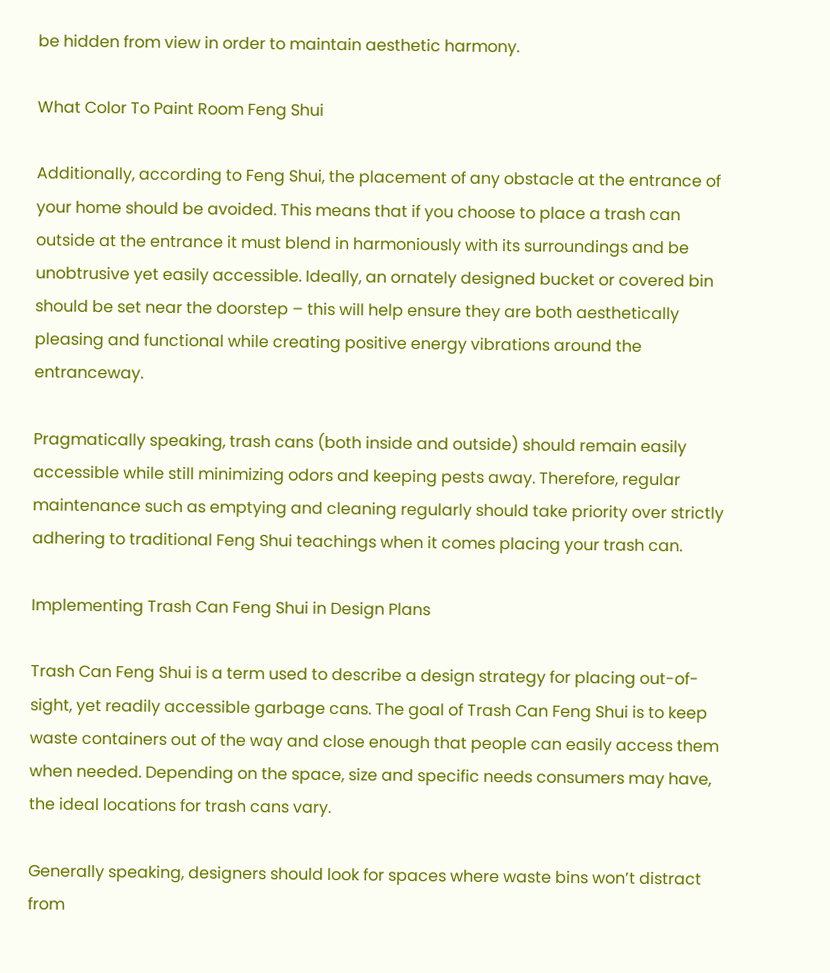be hidden from view in order to maintain aesthetic harmony.

What Color To Paint Room Feng Shui

Additionally, according to Feng Shui, the placement of any obstacle at the entrance of your home should be avoided. This means that if you choose to place a trash can outside at the entrance it must blend in harmoniously with its surroundings and be unobtrusive yet easily accessible. Ideally, an ornately designed bucket or covered bin should be set near the doorstep – this will help ensure they are both aesthetically pleasing and functional while creating positive energy vibrations around the entranceway.

Pragmatically speaking, trash cans (both inside and outside) should remain easily accessible while still minimizing odors and keeping pests away. Therefore, regular maintenance such as emptying and cleaning regularly should take priority over strictly adhering to traditional Feng Shui teachings when it comes placing your trash can.

Implementing Trash Can Feng Shui in Design Plans

Trash Can Feng Shui is a term used to describe a design strategy for placing out-of-sight, yet readily accessible garbage cans. The goal of Trash Can Feng Shui is to keep waste containers out of the way and close enough that people can easily access them when needed. Depending on the space, size and specific needs consumers may have, the ideal locations for trash cans vary.

Generally speaking, designers should look for spaces where waste bins won’t distract from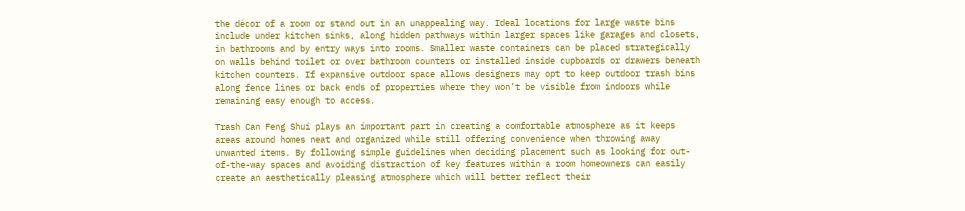the décor of a room or stand out in an unappealing way. Ideal locations for large waste bins include under kitchen sinks, along hidden pathways within larger spaces like garages and closets, in bathrooms and by entry ways into rooms. Smaller waste containers can be placed strategically on walls behind toilet or over bathroom counters or installed inside cupboards or drawers beneath kitchen counters. If expansive outdoor space allows designers may opt to keep outdoor trash bins along fence lines or back ends of properties where they won’t be visible from indoors while remaining easy enough to access.

Trash Can Feng Shui plays an important part in creating a comfortable atmosphere as it keeps areas around homes neat and organized while still offering convenience when throwing away unwanted items. By following simple guidelines when deciding placement such as looking for out-of-the-way spaces and avoiding distraction of key features within a room homeowners can easily create an aesthetically pleasing atmosphere which will better reflect their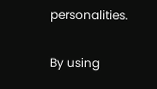personalities.


By using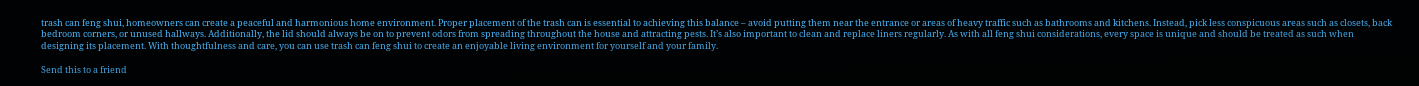trash can feng shui, homeowners can create a peaceful and harmonious home environment. Proper placement of the trash can is essential to achieving this balance – avoid putting them near the entrance or areas of heavy traffic such as bathrooms and kitchens. Instead, pick less conspicuous areas such as closets, back bedroom corners, or unused hallways. Additionally, the lid should always be on to prevent odors from spreading throughout the house and attracting pests. It’s also important to clean and replace liners regularly. As with all feng shui considerations, every space is unique and should be treated as such when designing its placement. With thoughtfulness and care, you can use trash can feng shui to create an enjoyable living environment for yourself and your family.

Send this to a friend